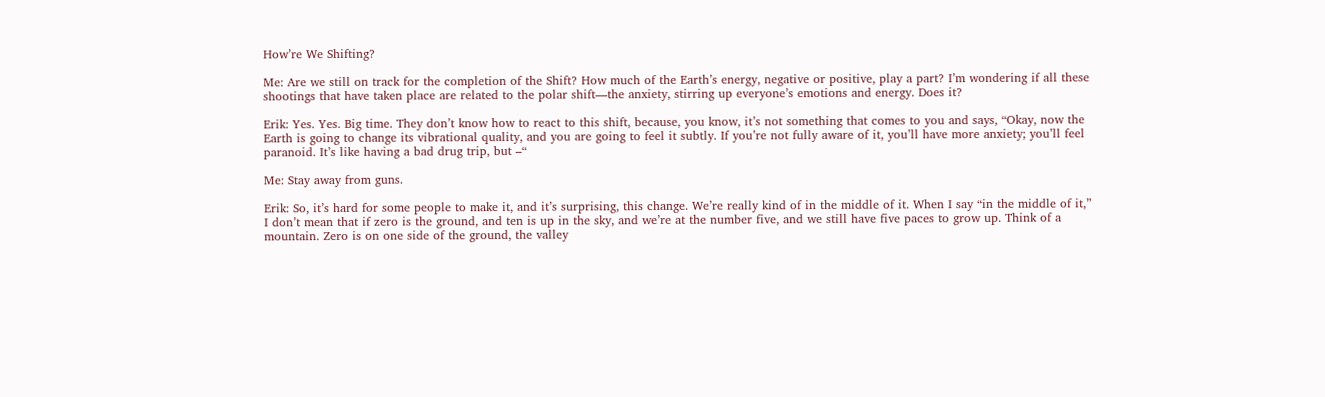How’re We Shifting?

Me: Are we still on track for the completion of the Shift? How much of the Earth’s energy, negative or positive, play a part? I’m wondering if all these shootings that have taken place are related to the polar shift—the anxiety, stirring up everyone’s emotions and energy. Does it?

Erik: Yes. Yes. Big time. They don’t know how to react to this shift, because, you know, it’s not something that comes to you and says, “Okay, now the Earth is going to change its vibrational quality, and you are going to feel it subtly. If you’re not fully aware of it, you’ll have more anxiety; you’ll feel paranoid. It’s like having a bad drug trip, but –“

Me: Stay away from guns.

Erik: So, it’s hard for some people to make it, and it’s surprising, this change. We’re really kind of in the middle of it. When I say “in the middle of it,” I don’t mean that if zero is the ground, and ten is up in the sky, and we’re at the number five, and we still have five paces to grow up. Think of a mountain. Zero is on one side of the ground, the valley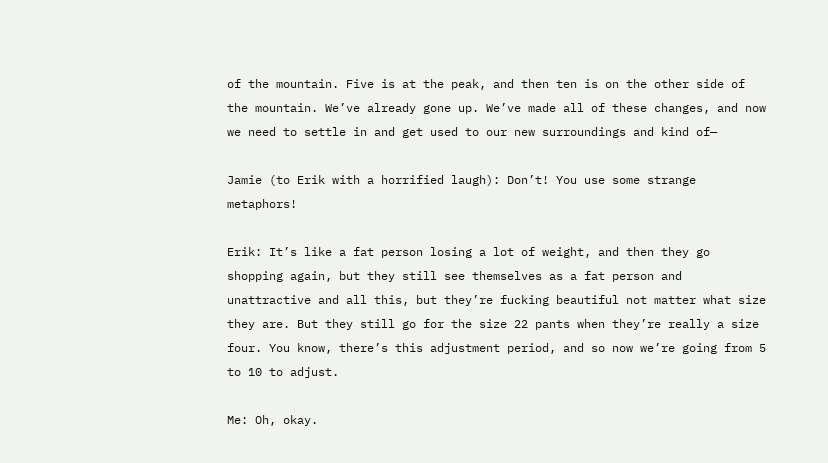of the mountain. Five is at the peak, and then ten is on the other side of the mountain. We’ve already gone up. We’ve made all of these changes, and now we need to settle in and get used to our new surroundings and kind of—

Jamie (to Erik with a horrified laugh): Don’t! You use some strange metaphors!

Erik: It’s like a fat person losing a lot of weight, and then they go shopping again, but they still see themselves as a fat person and unattractive and all this, but they’re fucking beautiful not matter what size they are. But they still go for the size 22 pants when they’re really a size four. You know, there’s this adjustment period, and so now we’re going from 5 to 10 to adjust.

Me: Oh, okay.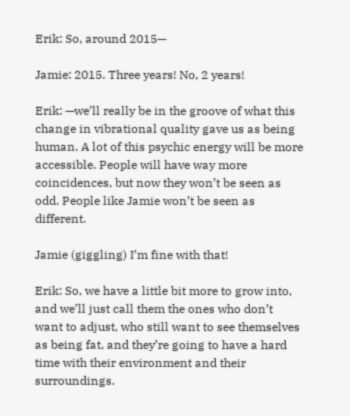Erik: So, around 2015—

Jamie: 2015. Three years! No, 2 years!

Erik: —we’ll really be in the groove of what this change in vibrational quality gave us as being human. A lot of this psychic energy will be more accessible. People will have way more coincidences, but now they won’t be seen as odd. People like Jamie won’t be seen as different.

Jamie (giggling) I’m fine with that!

Erik: So, we have a little bit more to grow into, and we’ll just call them the ones who don’t want to adjust, who still want to see themselves as being fat, and they’re going to have a hard time with their environment and their surroundings.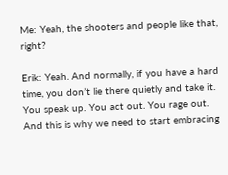Me: Yeah, the shooters and people like that, right?

Erik: Yeah. And normally, if you have a hard time, you don’t lie there quietly and take it. You speak up. You act out. You rage out. And this is why we need to start embracing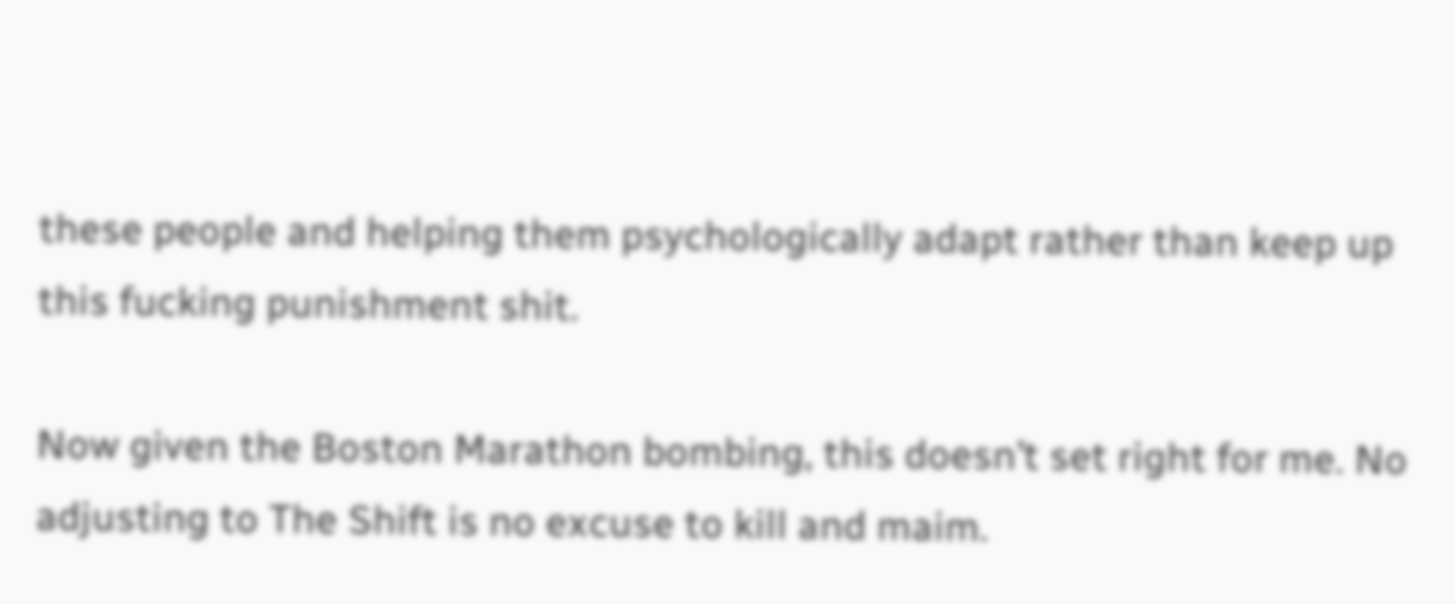these people and helping them psychologically adapt rather than keep up this fucking punishment shit.

Now given the Boston Marathon bombing, this doesn’t set right for me. No adjusting to The Shift is no excuse to kill and maim.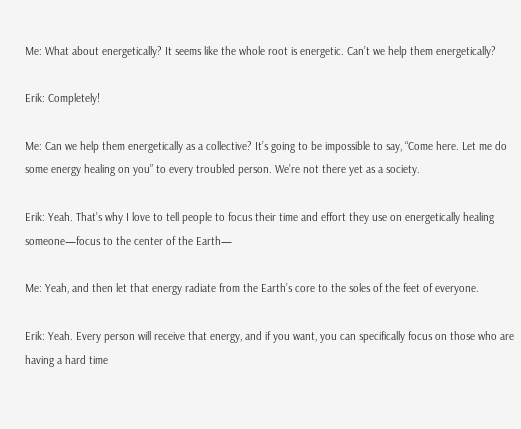Me: What about energetically? It seems like the whole root is energetic. Can’t we help them energetically?

Erik: Completely!

Me: Can we help them energetically as a collective? It’s going to be impossible to say, “Come here. Let me do some energy healing on you” to every troubled person. We’re not there yet as a society.

Erik: Yeah. That’s why I love to tell people to focus their time and effort they use on energetically healing someone—focus to the center of the Earth—

Me: Yeah, and then let that energy radiate from the Earth’s core to the soles of the feet of everyone.

Erik: Yeah. Every person will receive that energy, and if you want, you can specifically focus on those who are having a hard time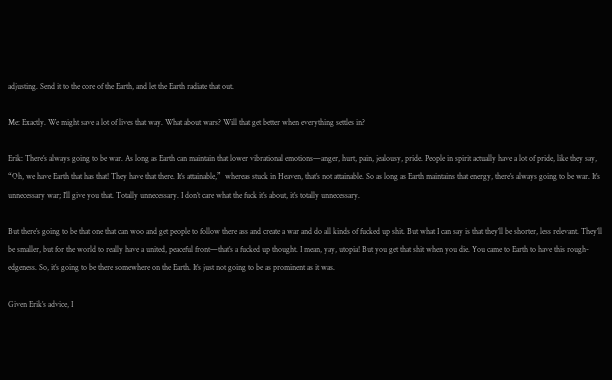adjusting. Send it to the core of the Earth, and let the Earth radiate that out.

Me: Exactly. We might save a lot of lives that way. What about wars? Will that get better when everything settles in?

Erik: There’s always going to be war. As long as Earth can maintain that lower vibrational emotions—anger, hurt, pain, jealousy, pride. People in spirit actually have a lot of pride, like they say, “Oh, we have Earth that has that! They have that there. It’s attainable,”  whereas stuck in Heaven, that’s not attainable. So as long as Earth maintains that energy, there’s always going to be war. It’s unnecessary war; I’ll give you that. Totally unnecessary. I don’t care what the fuck it’s about, it’s totally unnecessary.

But there’s going to be that one that can woo and get people to follow there ass and create a war and do all kinds of fucked up shit. But what I can say is that they’ll be shorter, less relevant. They’ll be smaller, but for the world to really have a united, peaceful front—that’s a fucked up thought. I mean, yay, utopia! But you get that shit when you die. You came to Earth to have this rough-edgeness. So, it’s going to be there somewhere on the Earth. It’s just not going to be as prominent as it was.

Given Erik’s advice, I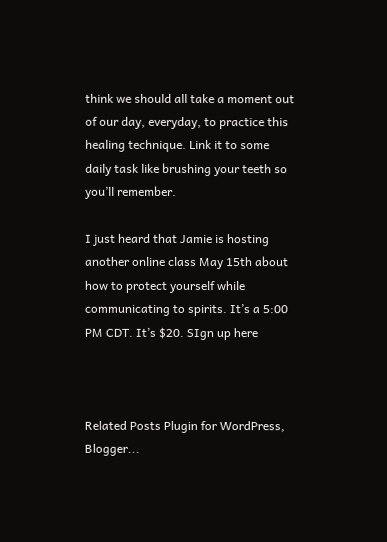think we should all take a moment out of our day, everyday, to practice this healing technique. Link it to some daily task like brushing your teeth so you’ll remember.

I just heard that Jamie is hosting another online class May 15th about how to protect yourself while communicating to spirits. It’s a 5:00 PM CDT. It’s $20. SIgn up here



Related Posts Plugin for WordPress, Blogger...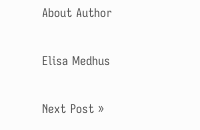About Author

Elisa Medhus

Next Post »